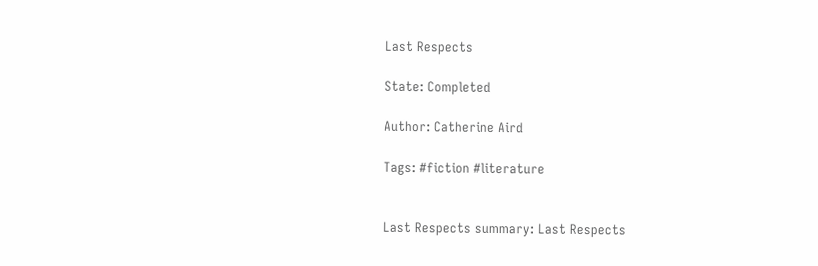Last Respects

State: Completed

Author: Catherine Aird

Tags: #fiction #literature


Last Respects summary: Last Respects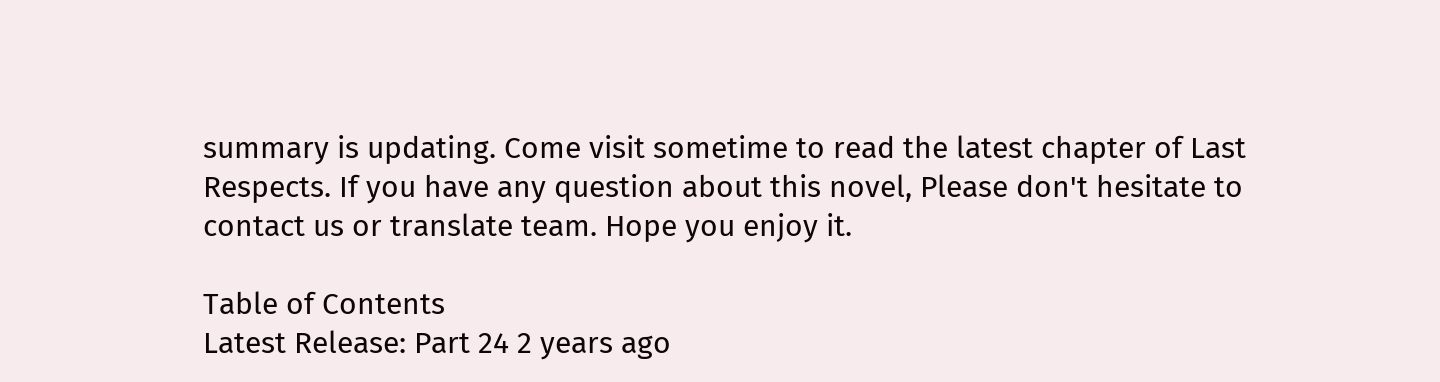summary is updating. Come visit sometime to read the latest chapter of Last Respects. If you have any question about this novel, Please don't hesitate to contact us or translate team. Hope you enjoy it.

Table of Contents
Latest Release: Part 24 2 years ago